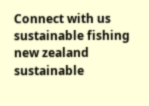Connect with us
sustainable fishing new zealand sustainable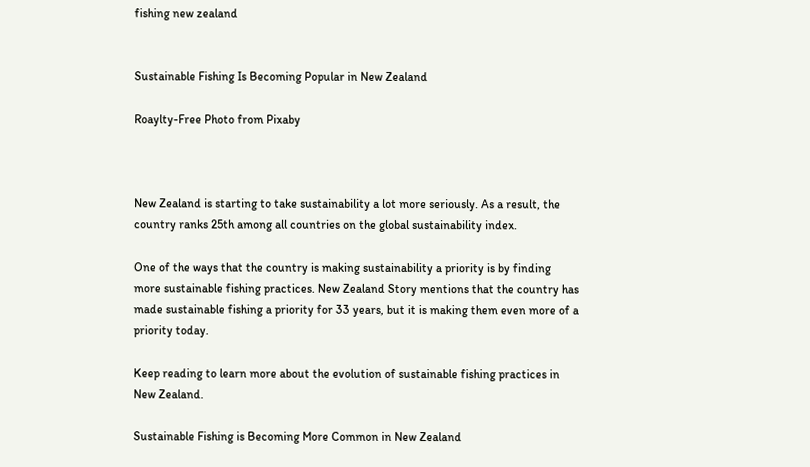fishing new zealand


Sustainable Fishing Is Becoming Popular in New Zealand

Roaylty-Free Photo from Pixaby



New Zealand is starting to take sustainability a lot more seriously. As a result, the country ranks 25th among all countries on the global sustainability index.

One of the ways that the country is making sustainability a priority is by finding more sustainable fishing practices. New Zealand Story mentions that the country has made sustainable fishing a priority for 33 years, but it is making them even more of a priority today.

Keep reading to learn more about the evolution of sustainable fishing practices in New Zealand.

Sustainable Fishing is Becoming More Common in New Zealand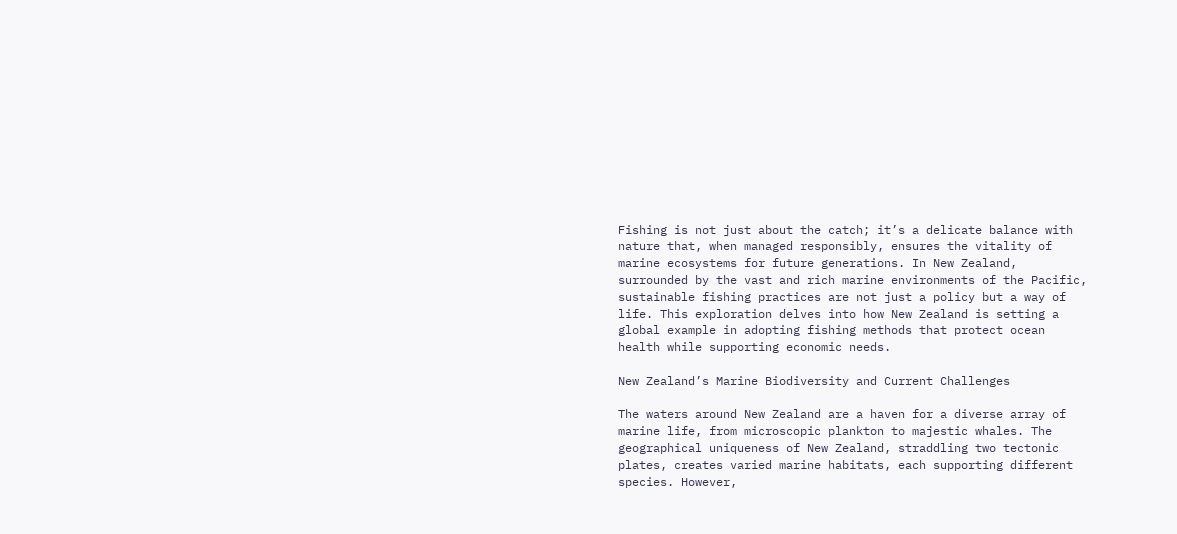Fishing is not just about the catch; it’s a delicate balance with nature that, when managed responsibly, ensures the vitality of marine ecosystems for future generations. In New Zealand, surrounded by the vast and rich marine environments of the Pacific, sustainable fishing practices are not just a policy but a way of life. This exploration delves into how New Zealand is setting a global example in adopting fishing methods that protect ocean health while supporting economic needs.

New Zealand’s Marine Biodiversity and Current Challenges

The waters around New Zealand are a haven for a diverse array of marine life, from microscopic plankton to majestic whales. The geographical uniqueness of New Zealand, straddling two tectonic plates, creates varied marine habitats, each supporting different species. However,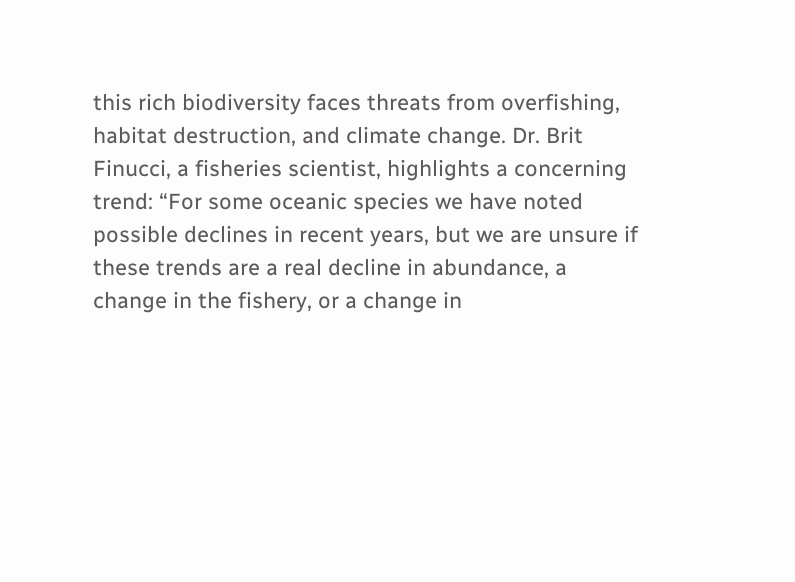this rich biodiversity faces threats from overfishing, habitat destruction, and climate change. Dr. Brit Finucci, a fisheries scientist, highlights a concerning trend: “For some oceanic species we have noted possible declines in recent years, but we are unsure if these trends are a real decline in abundance, a change in the fishery, or a change in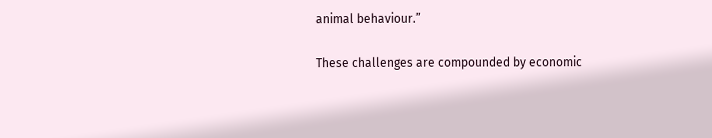animal behaviour.”

These challenges are compounded by economic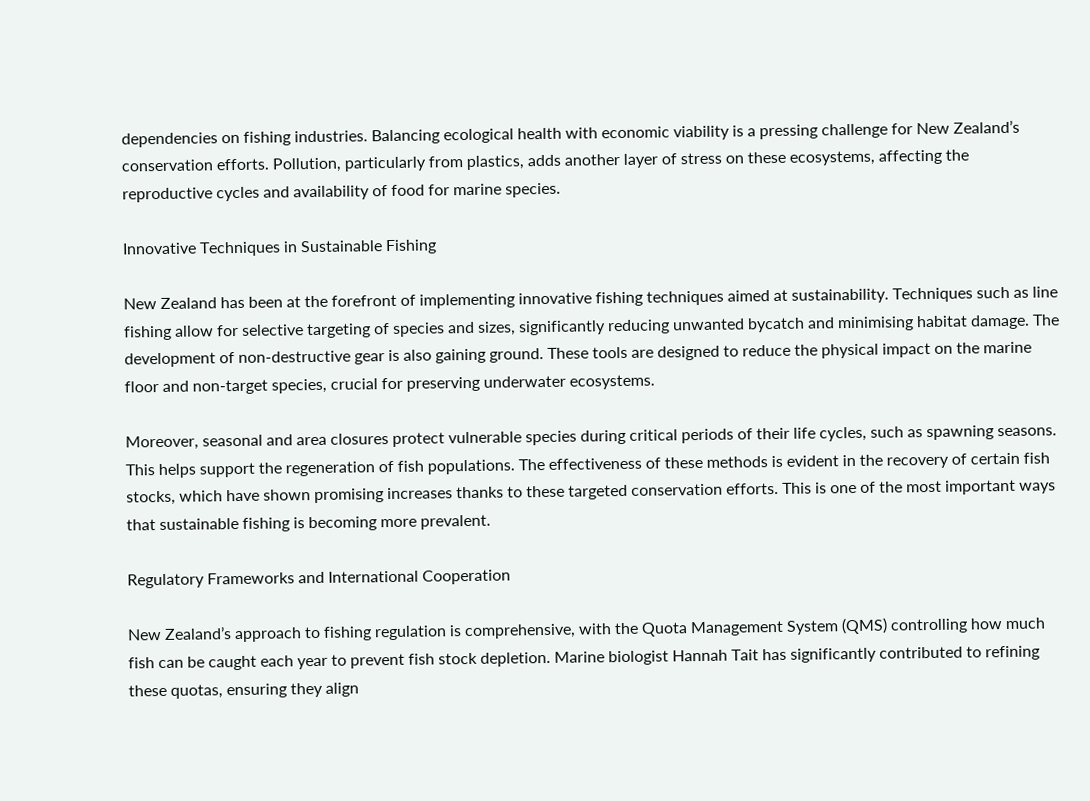dependencies on fishing industries. Balancing ecological health with economic viability is a pressing challenge for New Zealand’s conservation efforts. Pollution, particularly from plastics, adds another layer of stress on these ecosystems, affecting the reproductive cycles and availability of food for marine species.

Innovative Techniques in Sustainable Fishing

New Zealand has been at the forefront of implementing innovative fishing techniques aimed at sustainability. Techniques such as line fishing allow for selective targeting of species and sizes, significantly reducing unwanted bycatch and minimising habitat damage. The development of non-destructive gear is also gaining ground. These tools are designed to reduce the physical impact on the marine floor and non-target species, crucial for preserving underwater ecosystems.

Moreover, seasonal and area closures protect vulnerable species during critical periods of their life cycles, such as spawning seasons. This helps support the regeneration of fish populations. The effectiveness of these methods is evident in the recovery of certain fish stocks, which have shown promising increases thanks to these targeted conservation efforts. This is one of the most important ways that sustainable fishing is becoming more prevalent.

Regulatory Frameworks and International Cooperation

New Zealand’s approach to fishing regulation is comprehensive, with the Quota Management System (QMS) controlling how much fish can be caught each year to prevent fish stock depletion. Marine biologist Hannah Tait has significantly contributed to refining these quotas, ensuring they align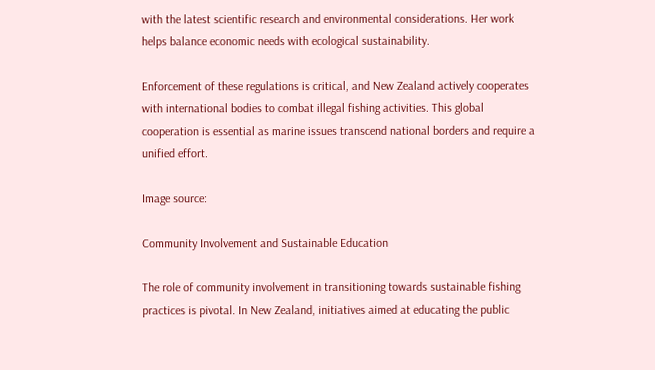with the latest scientific research and environmental considerations. Her work helps balance economic needs with ecological sustainability.

Enforcement of these regulations is critical, and New Zealand actively cooperates with international bodies to combat illegal fishing activities. This global cooperation is essential as marine issues transcend national borders and require a unified effort.

Image source:

Community Involvement and Sustainable Education

The role of community involvement in transitioning towards sustainable fishing practices is pivotal. In New Zealand, initiatives aimed at educating the public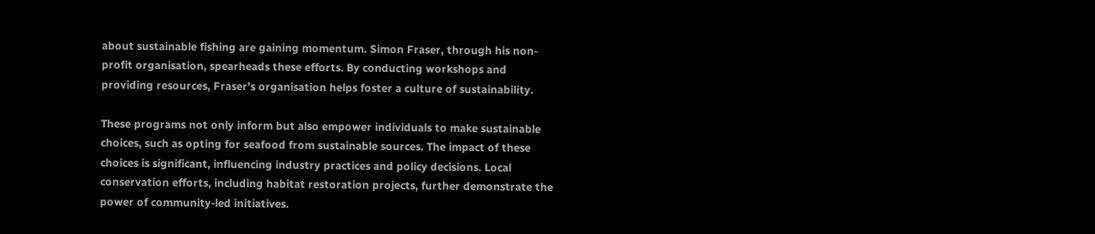about sustainable fishing are gaining momentum. Simon Fraser, through his non-profit organisation, spearheads these efforts. By conducting workshops and providing resources, Fraser’s organisation helps foster a culture of sustainability.

These programs not only inform but also empower individuals to make sustainable choices, such as opting for seafood from sustainable sources. The impact of these choices is significant, influencing industry practices and policy decisions. Local conservation efforts, including habitat restoration projects, further demonstrate the power of community-led initiatives.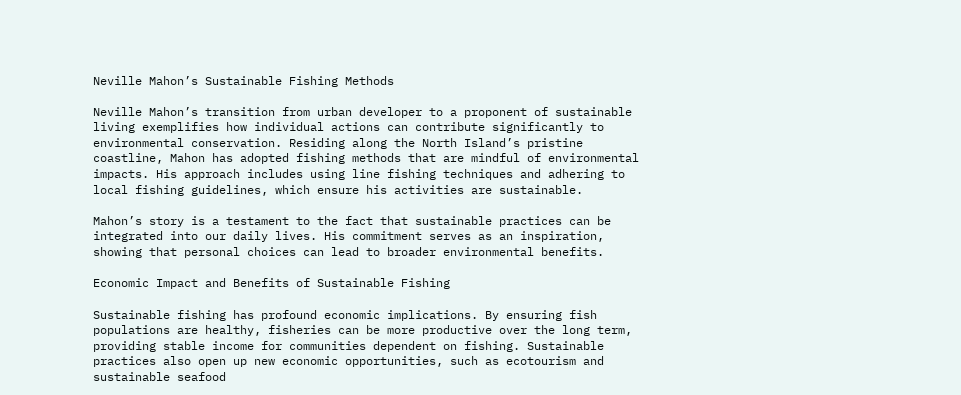Neville Mahon’s Sustainable Fishing Methods

Neville Mahon’s transition from urban developer to a proponent of sustainable living exemplifies how individual actions can contribute significantly to environmental conservation. Residing along the North Island’s pristine coastline, Mahon has adopted fishing methods that are mindful of environmental impacts. His approach includes using line fishing techniques and adhering to local fishing guidelines, which ensure his activities are sustainable.

Mahon’s story is a testament to the fact that sustainable practices can be integrated into our daily lives. His commitment serves as an inspiration, showing that personal choices can lead to broader environmental benefits.

Economic Impact and Benefits of Sustainable Fishing

Sustainable fishing has profound economic implications. By ensuring fish populations are healthy, fisheries can be more productive over the long term, providing stable income for communities dependent on fishing. Sustainable practices also open up new economic opportunities, such as ecotourism and sustainable seafood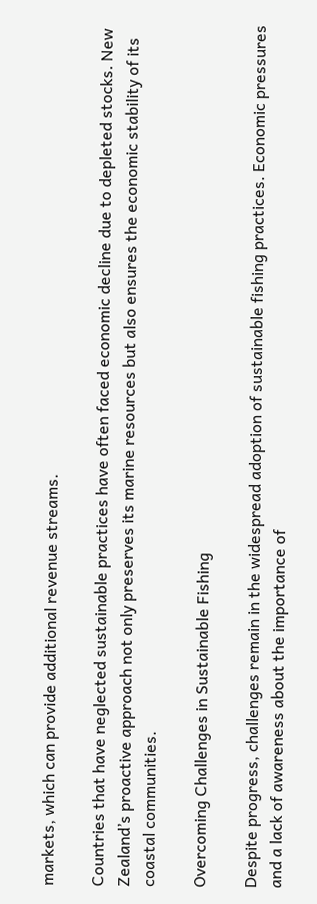markets, which can provide additional revenue streams.

Countries that have neglected sustainable practices have often faced economic decline due to depleted stocks. New Zealand’s proactive approach not only preserves its marine resources but also ensures the economic stability of its coastal communities.

Overcoming Challenges in Sustainable Fishing

Despite progress, challenges remain in the widespread adoption of sustainable fishing practices. Economic pressures and a lack of awareness about the importance of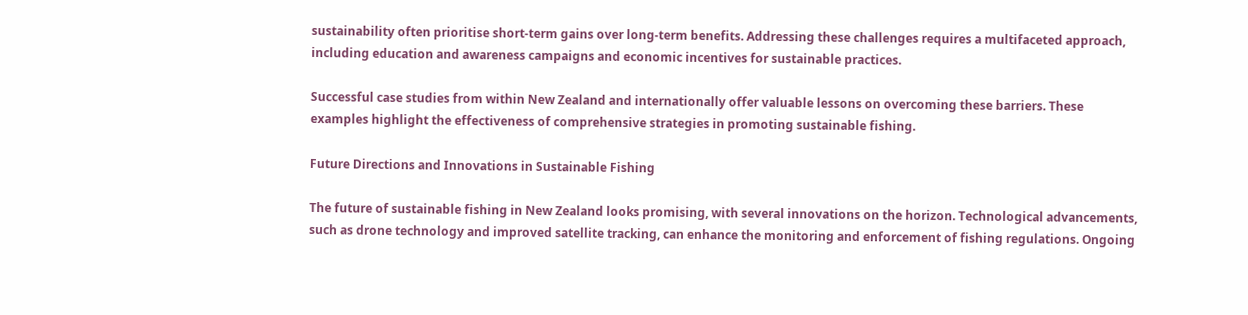sustainability often prioritise short-term gains over long-term benefits. Addressing these challenges requires a multifaceted approach, including education and awareness campaigns and economic incentives for sustainable practices.

Successful case studies from within New Zealand and internationally offer valuable lessons on overcoming these barriers. These examples highlight the effectiveness of comprehensive strategies in promoting sustainable fishing.

Future Directions and Innovations in Sustainable Fishing

The future of sustainable fishing in New Zealand looks promising, with several innovations on the horizon. Technological advancements, such as drone technology and improved satellite tracking, can enhance the monitoring and enforcement of fishing regulations. Ongoing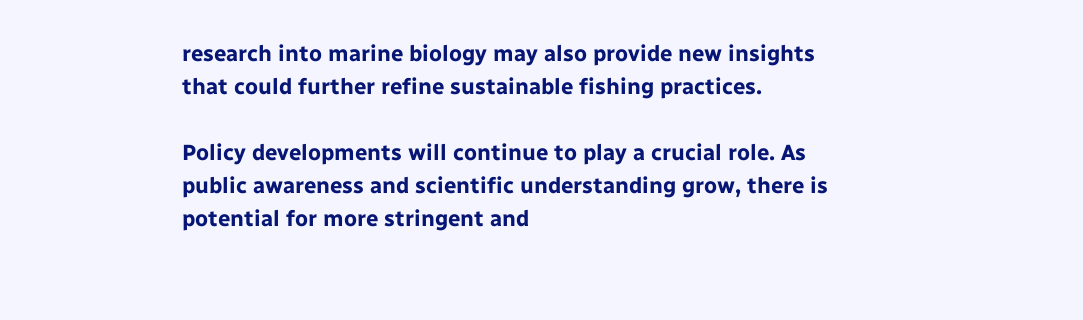research into marine biology may also provide new insights that could further refine sustainable fishing practices.

Policy developments will continue to play a crucial role. As public awareness and scientific understanding grow, there is potential for more stringent and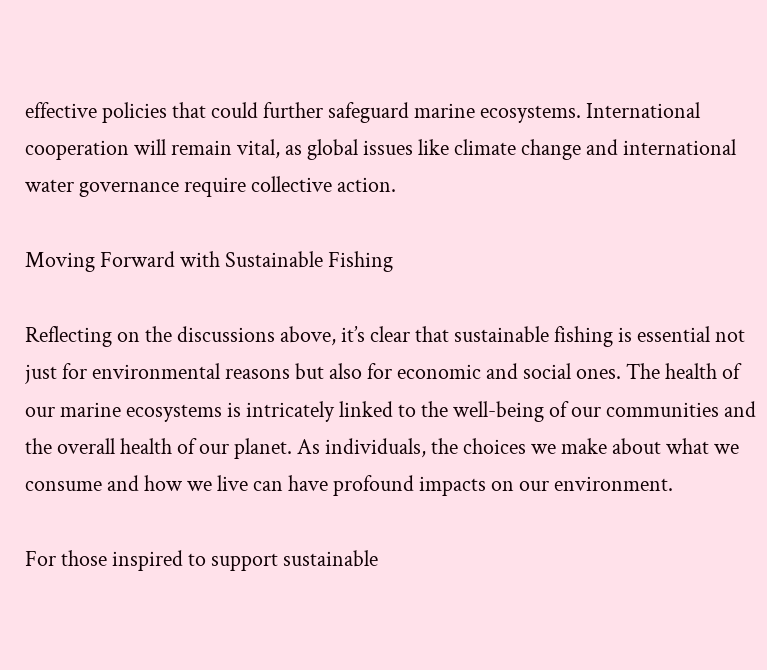effective policies that could further safeguard marine ecosystems. International cooperation will remain vital, as global issues like climate change and international water governance require collective action.

Moving Forward with Sustainable Fishing

Reflecting on the discussions above, it’s clear that sustainable fishing is essential not just for environmental reasons but also for economic and social ones. The health of our marine ecosystems is intricately linked to the well-being of our communities and the overall health of our planet. As individuals, the choices we make about what we consume and how we live can have profound impacts on our environment.

For those inspired to support sustainable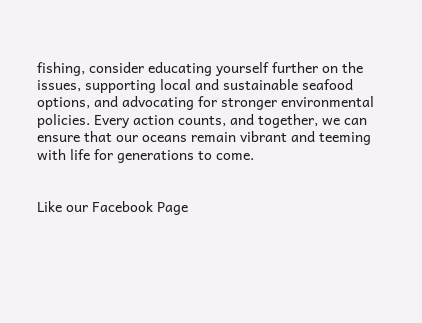fishing, consider educating yourself further on the issues, supporting local and sustainable seafood options, and advocating for stronger environmental policies. Every action counts, and together, we can ensure that our oceans remain vibrant and teeming with life for generations to come.


Like our Facebook Page